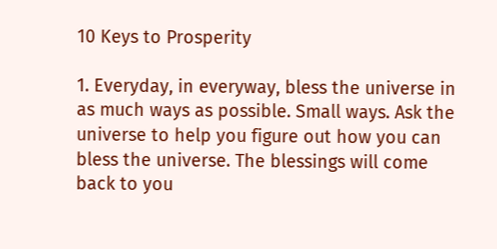10 Keys to Prosperity

1. Everyday, in everyway, bless the universe in as much ways as possible. Small ways. Ask the universe to help you figure out how you can bless the universe. The blessings will come back to you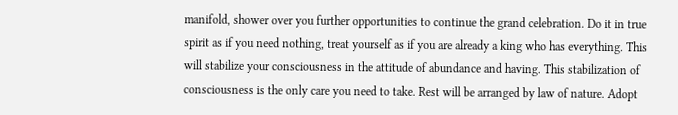manifold, shower over you further opportunities to continue the grand celebration. Do it in true spirit as if you need nothing, treat yourself as if you are already a king who has everything. This will stabilize your consciousness in the attitude of abundance and having. This stabilization of consciousness is the only care you need to take. Rest will be arranged by law of nature. Adopt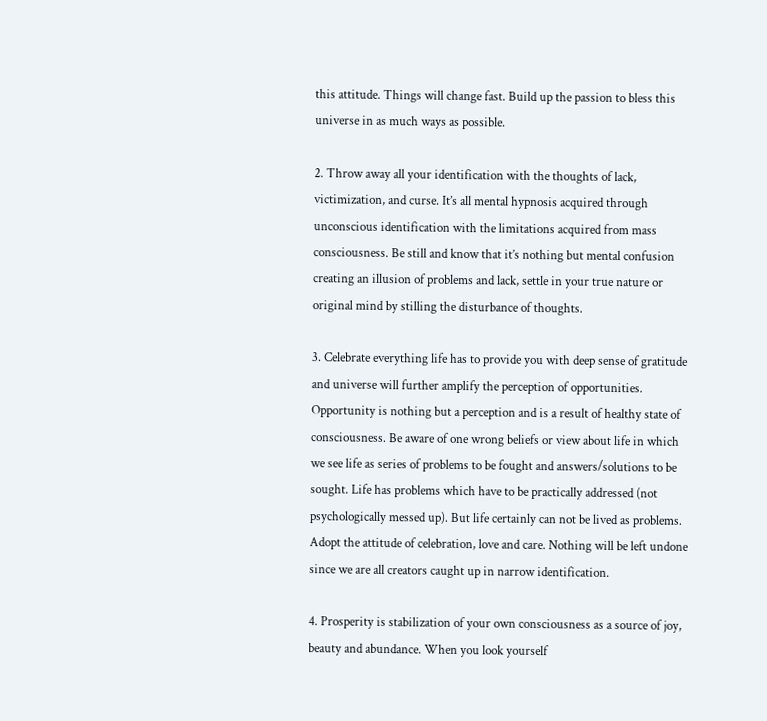this attitude. Things will change fast. Build up the passion to bless this universe in as much ways as possible.

2. Throw away all your identification with the thoughts of lack, victimization, and curse. It’s all mental hypnosis acquired through unconscious identification with the limitations acquired from mass consciousness. Be still and know that it’s nothing but mental confusion creating an illusion of problems and lack, settle in your true nature or original mind by stilling the disturbance of thoughts.

3. Celebrate everything life has to provide you with deep sense of gratitude and universe will further amplify the perception of opportunities. Opportunity is nothing but a perception and is a result of healthy state of consciousness. Be aware of one wrong beliefs or view about life in which we see life as series of problems to be fought and answers/solutions to be sought. Life has problems which have to be practically addressed (not psychologically messed up). But life certainly can not be lived as problems. Adopt the attitude of celebration, love and care. Nothing will be left undone since we are all creators caught up in narrow identification.

4. Prosperity is stabilization of your own consciousness as a source of joy, beauty and abundance. When you look yourself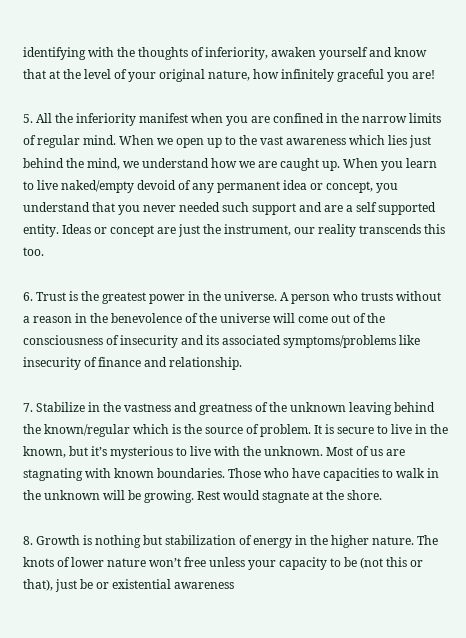identifying with the thoughts of inferiority, awaken yourself and know that at the level of your original nature, how infinitely graceful you are!

5. All the inferiority manifest when you are confined in the narrow limits of regular mind. When we open up to the vast awareness which lies just behind the mind, we understand how we are caught up. When you learn to live naked/empty devoid of any permanent idea or concept, you understand that you never needed such support and are a self supported entity. Ideas or concept are just the instrument, our reality transcends this too.

6. Trust is the greatest power in the universe. A person who trusts without a reason in the benevolence of the universe will come out of the consciousness of insecurity and its associated symptoms/problems like insecurity of finance and relationship.

7. Stabilize in the vastness and greatness of the unknown leaving behind the known/regular which is the source of problem. It is secure to live in the known, but it’s mysterious to live with the unknown. Most of us are stagnating with known boundaries. Those who have capacities to walk in the unknown will be growing. Rest would stagnate at the shore.

8. Growth is nothing but stabilization of energy in the higher nature. The knots of lower nature won’t free unless your capacity to be (not this or that), just be or existential awareness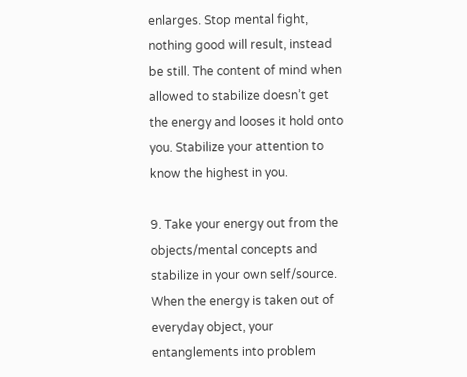enlarges. Stop mental fight, nothing good will result, instead be still. The content of mind when allowed to stabilize doesn’t get the energy and looses it hold onto you. Stabilize your attention to know the highest in you.

9. Take your energy out from the objects/mental concepts and stabilize in your own self/source. When the energy is taken out of everyday object, your entanglements into problem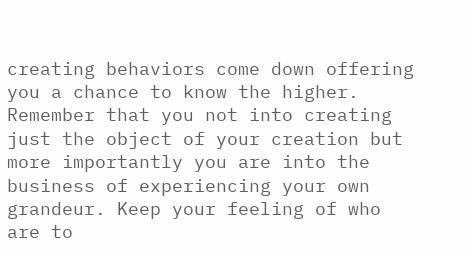creating behaviors come down offering you a chance to know the higher. Remember that you not into creating just the object of your creation but more importantly you are into the business of experiencing your own grandeur. Keep your feeling of who are to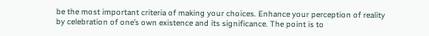be the most important criteria of making your choices. Enhance your perception of reality by celebration of one’s own existence and its significance. The point is to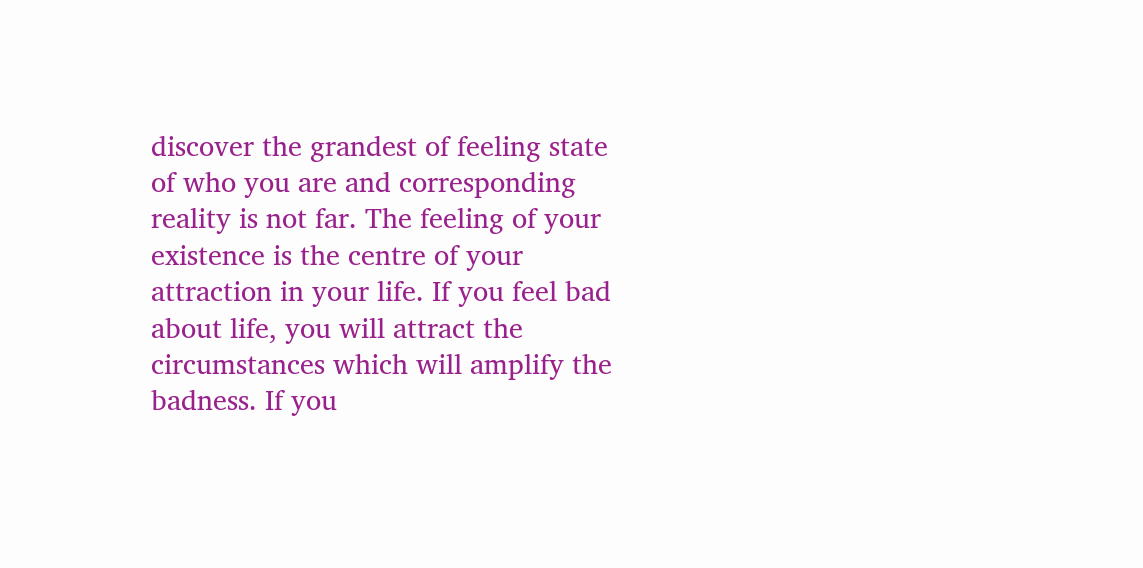discover the grandest of feeling state of who you are and corresponding reality is not far. The feeling of your existence is the centre of your attraction in your life. If you feel bad about life, you will attract the circumstances which will amplify the badness. If you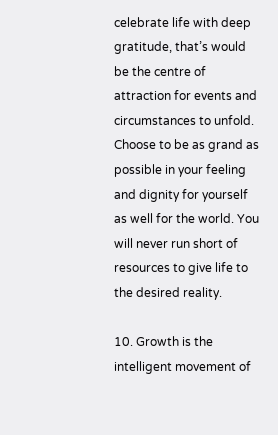celebrate life with deep gratitude, that’s would be the centre of attraction for events and circumstances to unfold. Choose to be as grand as possible in your feeling and dignity for yourself as well for the world. You will never run short of resources to give life to the desired reality.

10. Growth is the intelligent movement of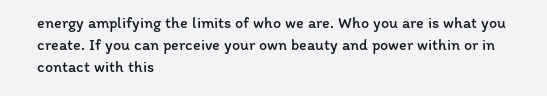energy amplifying the limits of who we are. Who you are is what you create. If you can perceive your own beauty and power within or in contact with this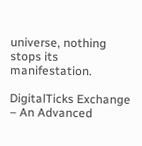universe, nothing stops its manifestation.

DigitalTicks Exchange – An Advanced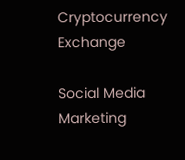Cryptocurrency Exchange

Social Media Marketing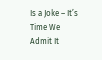Is a Joke – It’s Time We Admit It